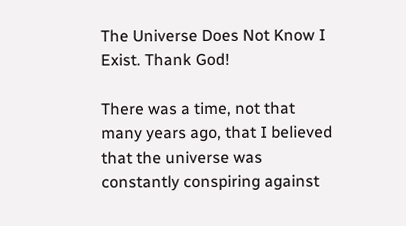The Universe Does Not Know I Exist. Thank God!

There was a time, not that many years ago, that I believed that the universe was constantly conspiring against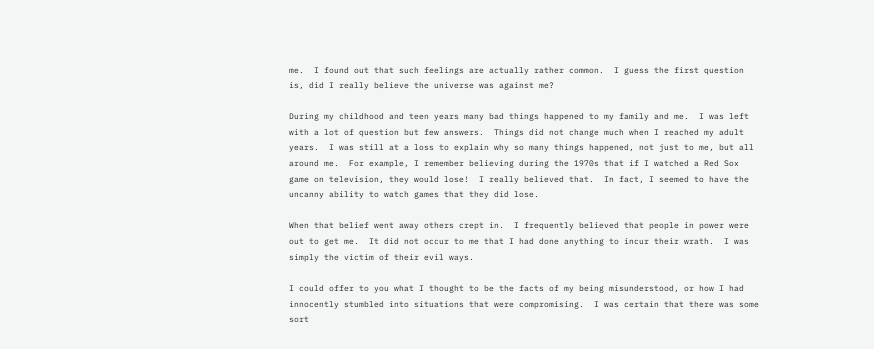me.  I found out that such feelings are actually rather common.  I guess the first question is, did I really believe the universe was against me?

During my childhood and teen years many bad things happened to my family and me.  I was left with a lot of question but few answers.  Things did not change much when I reached my adult years.  I was still at a loss to explain why so many things happened, not just to me, but all around me.  For example, I remember believing during the 1970s that if I watched a Red Sox game on television, they would lose!  I really believed that.  In fact, I seemed to have the uncanny ability to watch games that they did lose.

When that belief went away others crept in.  I frequently believed that people in power were out to get me.  It did not occur to me that I had done anything to incur their wrath.  I was simply the victim of their evil ways.

I could offer to you what I thought to be the facts of my being misunderstood, or how I had innocently stumbled into situations that were compromising.  I was certain that there was some sort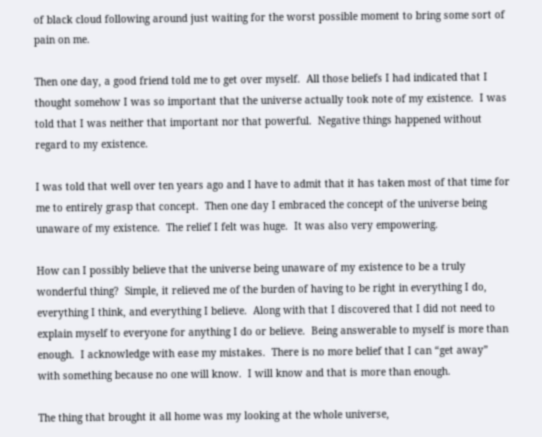of black cloud following around just waiting for the worst possible moment to bring some sort of pain on me.

Then one day, a good friend told me to get over myself.  All those beliefs I had indicated that I thought somehow I was so important that the universe actually took note of my existence.  I was told that I was neither that important nor that powerful.  Negative things happened without regard to my existence.

I was told that well over ten years ago and I have to admit that it has taken most of that time for me to entirely grasp that concept.  Then one day I embraced the concept of the universe being unaware of my existence.  The relief I felt was huge.  It was also very empowering.

How can I possibly believe that the universe being unaware of my existence to be a truly wonderful thing?  Simple, it relieved me of the burden of having to be right in everything I do, everything I think, and everything I believe.  Along with that I discovered that I did not need to explain myself to everyone for anything I do or believe.  Being answerable to myself is more than enough.  I acknowledge with ease my mistakes.  There is no more belief that I can “get away” with something because no one will know.  I will know and that is more than enough.

The thing that brought it all home was my looking at the whole universe,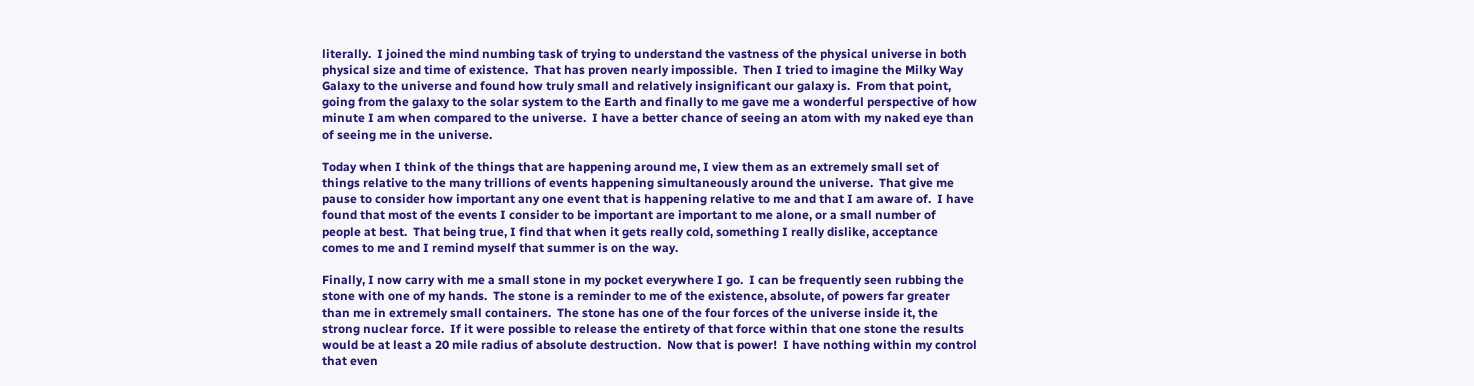literally.  I joined the mind numbing task of trying to understand the vastness of the physical universe in both physical size and time of existence.  That has proven nearly impossible.  Then I tried to imagine the Milky Way Galaxy to the universe and found how truly small and relatively insignificant our galaxy is.  From that point, going from the galaxy to the solar system to the Earth and finally to me gave me a wonderful perspective of how minute I am when compared to the universe.  I have a better chance of seeing an atom with my naked eye than of seeing me in the universe.

Today when I think of the things that are happening around me, I view them as an extremely small set of things relative to the many trillions of events happening simultaneously around the universe.  That give me pause to consider how important any one event that is happening relative to me and that I am aware of.  I have found that most of the events I consider to be important are important to me alone, or a small number of people at best.  That being true, I find that when it gets really cold, something I really dislike, acceptance comes to me and I remind myself that summer is on the way.

Finally, I now carry with me a small stone in my pocket everywhere I go.  I can be frequently seen rubbing the stone with one of my hands.  The stone is a reminder to me of the existence, absolute, of powers far greater than me in extremely small containers.  The stone has one of the four forces of the universe inside it, the strong nuclear force.  If it were possible to release the entirety of that force within that one stone the results would be at least a 20 mile radius of absolute destruction.  Now that is power!  I have nothing within my control that even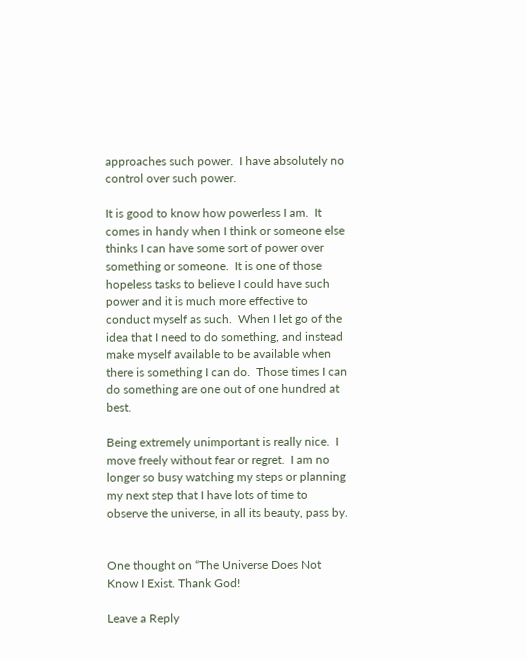approaches such power.  I have absolutely no control over such power.

It is good to know how powerless I am.  It comes in handy when I think or someone else thinks I can have some sort of power over something or someone.  It is one of those hopeless tasks to believe I could have such power and it is much more effective to conduct myself as such.  When I let go of the idea that I need to do something, and instead make myself available to be available when there is something I can do.  Those times I can do something are one out of one hundred at best.

Being extremely unimportant is really nice.  I move freely without fear or regret.  I am no longer so busy watching my steps or planning my next step that I have lots of time to observe the universe, in all its beauty, pass by.


One thought on “The Universe Does Not Know I Exist. Thank God!

Leave a Reply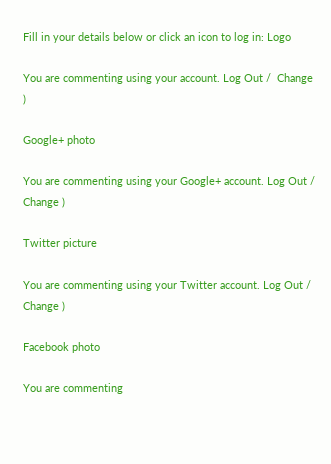Fill in your details below or click an icon to log in: Logo

You are commenting using your account. Log Out /  Change )

Google+ photo

You are commenting using your Google+ account. Log Out /  Change )

Twitter picture

You are commenting using your Twitter account. Log Out /  Change )

Facebook photo

You are commenting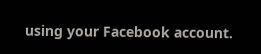using your Facebook account.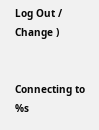Log Out /  Change )


Connecting to %s